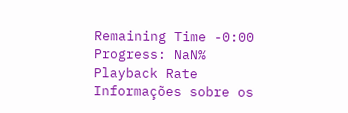Remaining Time -0:00
Progress: NaN%
Playback Rate
Informações sobre os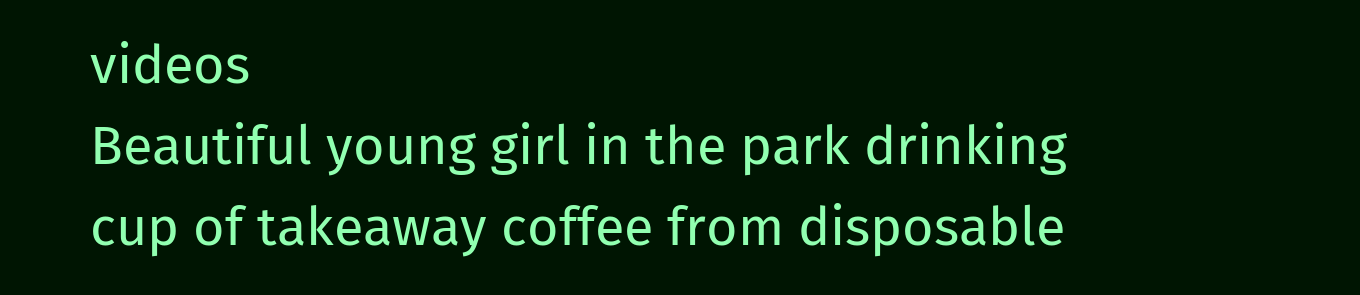videos
Beautiful young girl in the park drinking cup of takeaway coffee from disposable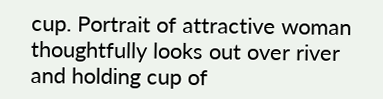cup. Portrait of attractive woman thoughtfully looks out over river and holding cup of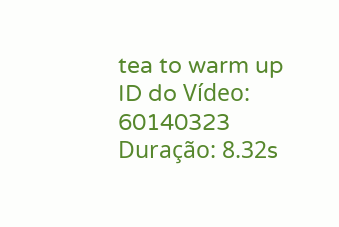tea to warm up
ID do Vídeo: 60140323
Duração: 8.32s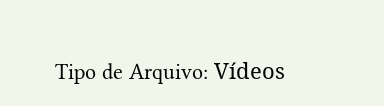Tipo de Arquivo: Vídeos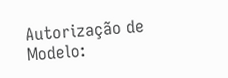Autorização de Modelo: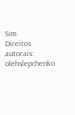Sim
Direitos autorais: olehslepchenko